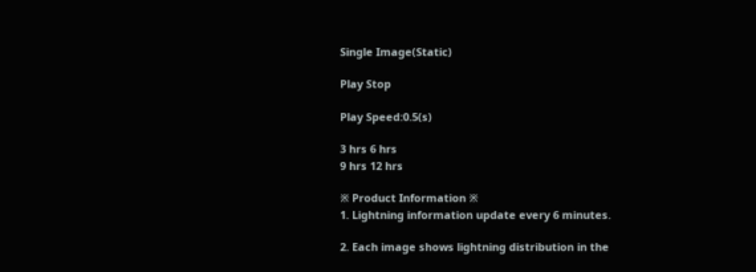Single Image(Static)

Play Stop

Play Speed:0.5(s)

3 hrs 6 hrs
9 hrs 12 hrs

※ Product Information ※
1. Lightning information update every 6 minutes.

2. Each image shows lightning distribution in the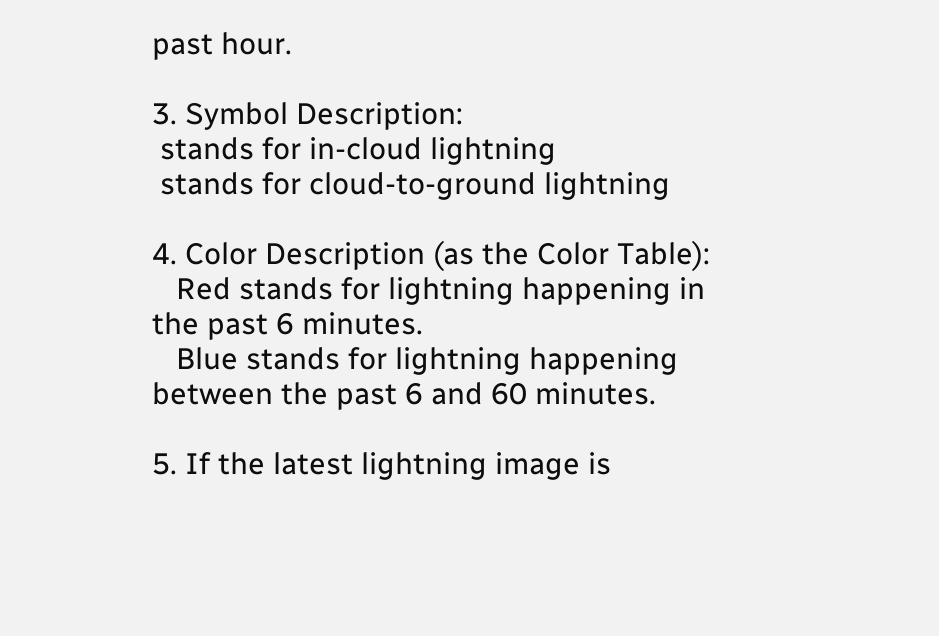past hour.

3. Symbol Description:
 stands for in-cloud lightning
 stands for cloud-to-ground lightning

4. Color Description (as the Color Table):
   Red stands for lightning happening in the past 6 minutes.
   Blue stands for lightning happening between the past 6 and 60 minutes.

5. If the latest lightning image is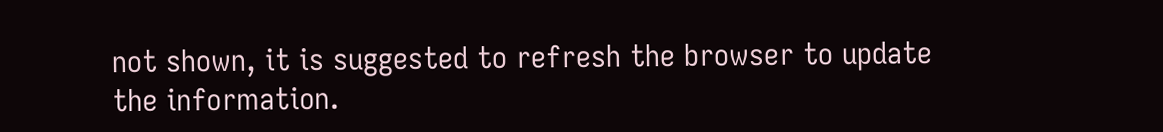not shown, it is suggested to refresh the browser to update the information.